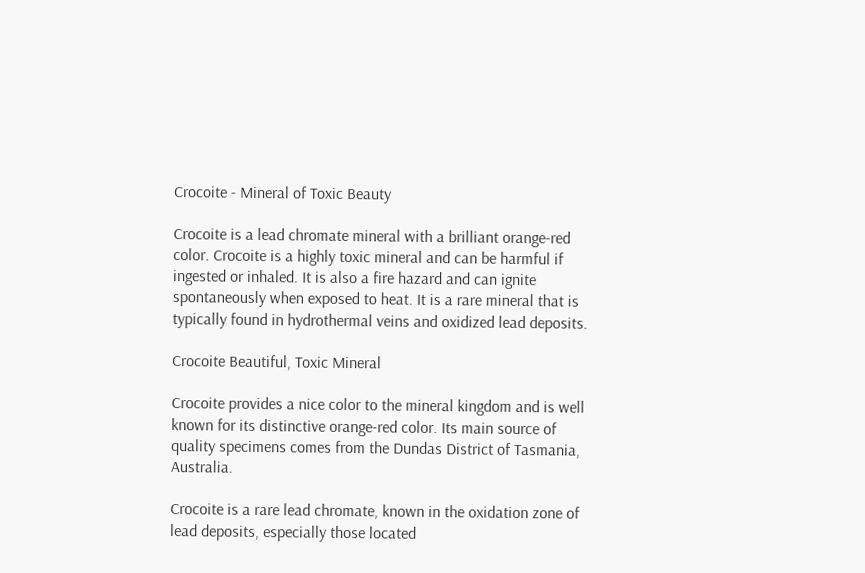Crocoite - Mineral of Toxic Beauty

Crocoite is a lead chromate mineral with a brilliant orange-red color. Crocoite is a highly toxic mineral and can be harmful if ingested or inhaled. It is also a fire hazard and can ignite spontaneously when exposed to heat. It is a rare mineral that is typically found in hydrothermal veins and oxidized lead deposits.

Crocoite Beautiful, Toxic Mineral

Crocoite provides a nice color to the mineral kingdom and is well known for its distinctive orange-red color. Its main source of quality specimens comes from the Dundas District of Tasmania, Australia.

Crocoite is a rare lead chromate, known in the oxidation zone of lead deposits, especially those located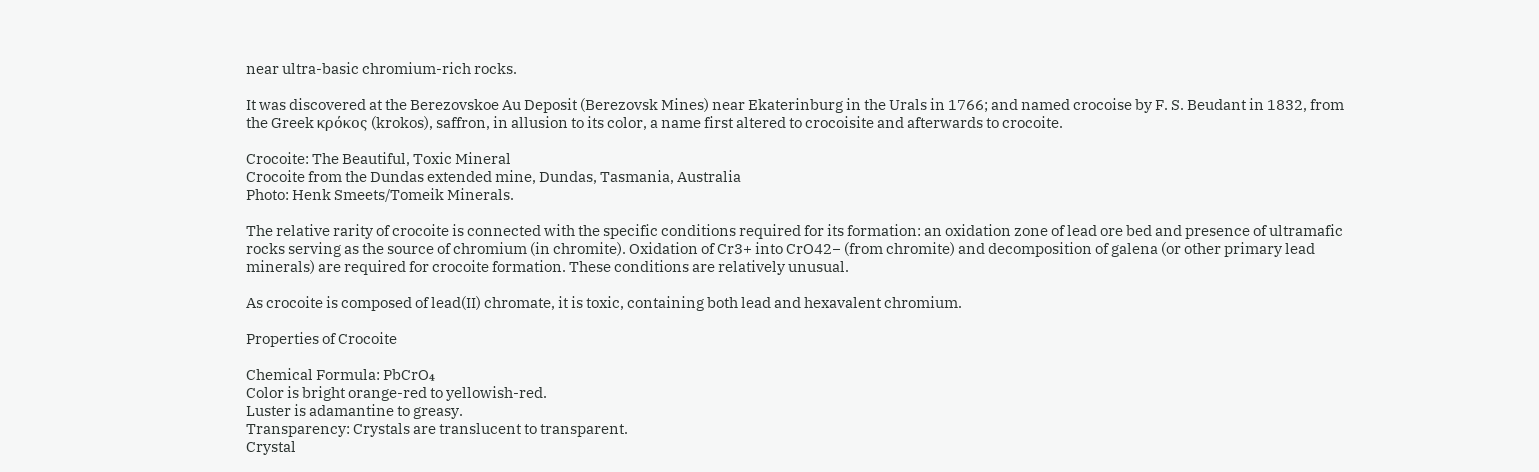near ultra-basic chromium-rich rocks.

It was discovered at the Berezovskoe Au Deposit (Berezovsk Mines) near Ekaterinburg in the Urals in 1766; and named crocoise by F. S. Beudant in 1832, from the Greek κρόκος (krokos), saffron, in allusion to its color, a name first altered to crocoisite and afterwards to crocoite.

Crocoite: The Beautiful, Toxic Mineral
Crocoite from the Dundas extended mine, Dundas, Tasmania, Australia
Photo: Henk Smeets/Tomeik Minerals.

The relative rarity of crocoite is connected with the specific conditions required for its formation: an oxidation zone of lead ore bed and presence of ultramafic rocks serving as the source of chromium (in chromite). Oxidation of Cr3+ into CrO42− (from chromite) and decomposition of galena (or other primary lead minerals) are required for crocoite formation. These conditions are relatively unusual.

As crocoite is composed of lead(II) chromate, it is toxic, containing both lead and hexavalent chromium.

Properties of Crocoite

Chemical Formula: PbCrO₄
Color is bright orange-red to yellowish-red.
Luster is adamantine to greasy.
Transparency: Crystals are translucent to transparent.
Crystal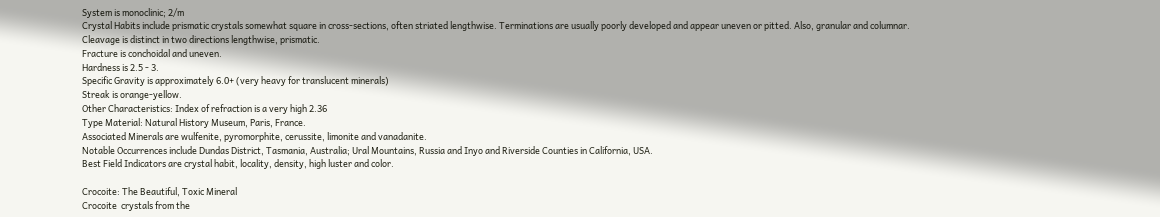System is monoclinic; 2/m
Crystal Habits include prismatic crystals somewhat square in cross-sections, often striated lengthwise. Terminations are usually poorly developed and appear uneven or pitted. Also, granular and columnar.
Cleavage is distinct in two directions lengthwise, prismatic.
Fracture is conchoidal and uneven.
Hardness is 2.5 - 3.
Specific Gravity is approximately 6.0+ (very heavy for translucent minerals)
Streak is orange-yellow.
Other Characteristics: Index of refraction is a very high 2.36
Type Material: Natural History Museum, Paris, France.
Associated Minerals are wulfenite, pyromorphite, cerussite, limonite and vanadanite.
Notable Occurrences include Dundas District, Tasmania, Australia; Ural Mountains, Russia and Inyo and Riverside Counties in California, USA.
Best Field Indicators are crystal habit, locality, density, high luster and color.

Crocoite: The Beautiful, Toxic Mineral
Crocoite  crystals from the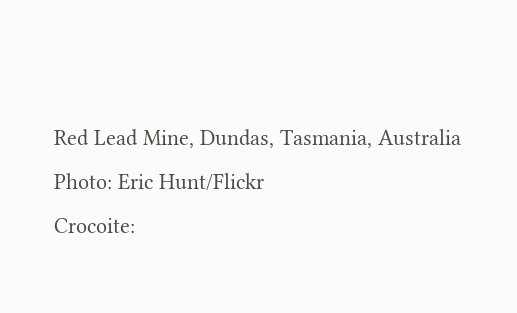Red Lead Mine, Dundas, Tasmania, Australia
Photo: Eric Hunt/Flickr
Crocoite: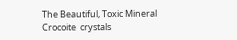The Beautiful, Toxic Mineral
Crocoite  crystals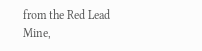from the Red Lead Mine,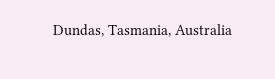Dundas, Tasmania, Australia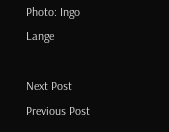Photo: Ingo Lange

Next Post Previous Post